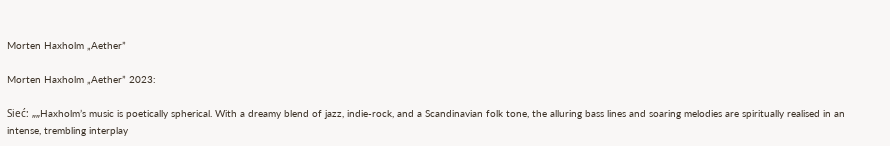Morten Haxholm „Aether”

Morten Haxholm „Aether” 2023:

Sieć: „„Haxholm’s music is poetically spherical. With a dreamy blend of jazz, indie-rock, and a Scandinavian folk tone, the alluring bass lines and soaring melodies are spiritually realised in an intense, trembling interplay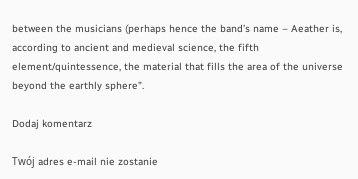between the musicians (perhaps hence the band’s name – Aeather is, according to ancient and medieval science, the fifth element/quintessence, the material that fills the area of the universe beyond the earthly sphere”.

Dodaj komentarz

Twój adres e-mail nie zostanie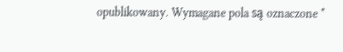opublikowany. Wymagane pola są oznaczone *